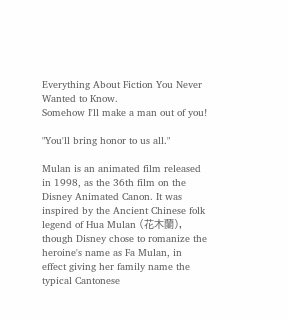Everything About Fiction You Never Wanted to Know.
Somehow I'll make a man out of you!

"You'll bring honor to us all."

Mulan is an animated film released in 1998, as the 36th film on the Disney Animated Canon. It was inspired by the Ancient Chinese folk legend of Hua Mulan (花木蘭), though Disney chose to romanize the heroine's name as Fa Mulan, in effect giving her family name the typical Cantonese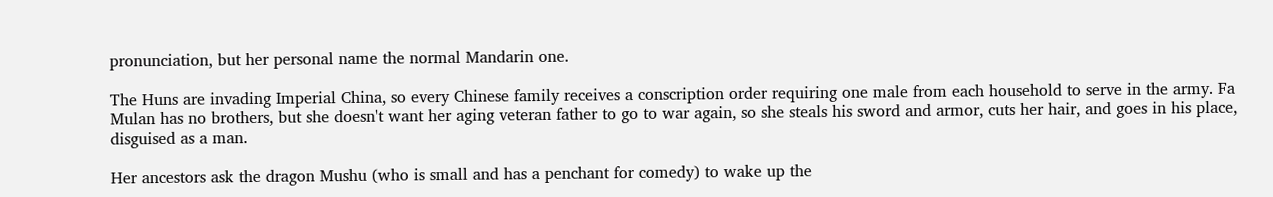pronunciation, but her personal name the normal Mandarin one.

The Huns are invading Imperial China, so every Chinese family receives a conscription order requiring one male from each household to serve in the army. Fa Mulan has no brothers, but she doesn't want her aging veteran father to go to war again, so she steals his sword and armor, cuts her hair, and goes in his place, disguised as a man.

Her ancestors ask the dragon Mushu (who is small and has a penchant for comedy) to wake up the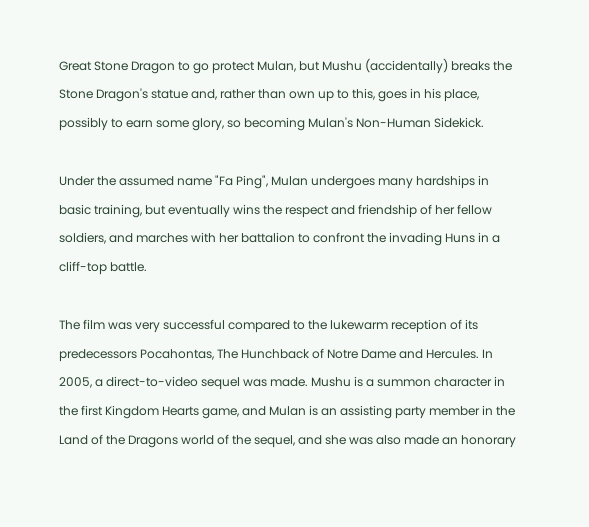Great Stone Dragon to go protect Mulan, but Mushu (accidentally) breaks the Stone Dragon's statue and, rather than own up to this, goes in his place, possibly to earn some glory, so becoming Mulan's Non-Human Sidekick.

Under the assumed name "Fa Ping", Mulan undergoes many hardships in basic training, but eventually wins the respect and friendship of her fellow soldiers, and marches with her battalion to confront the invading Huns in a cliff-top battle.

The film was very successful compared to the lukewarm reception of its predecessors Pocahontas, The Hunchback of Notre Dame and Hercules. In 2005, a direct-to-video sequel was made. Mushu is a summon character in the first Kingdom Hearts game, and Mulan is an assisting party member in the Land of the Dragons world of the sequel, and she was also made an honorary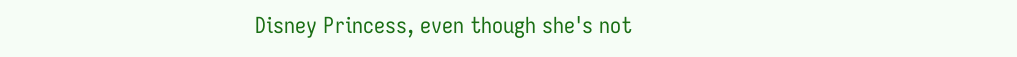Disney Princess, even though she's not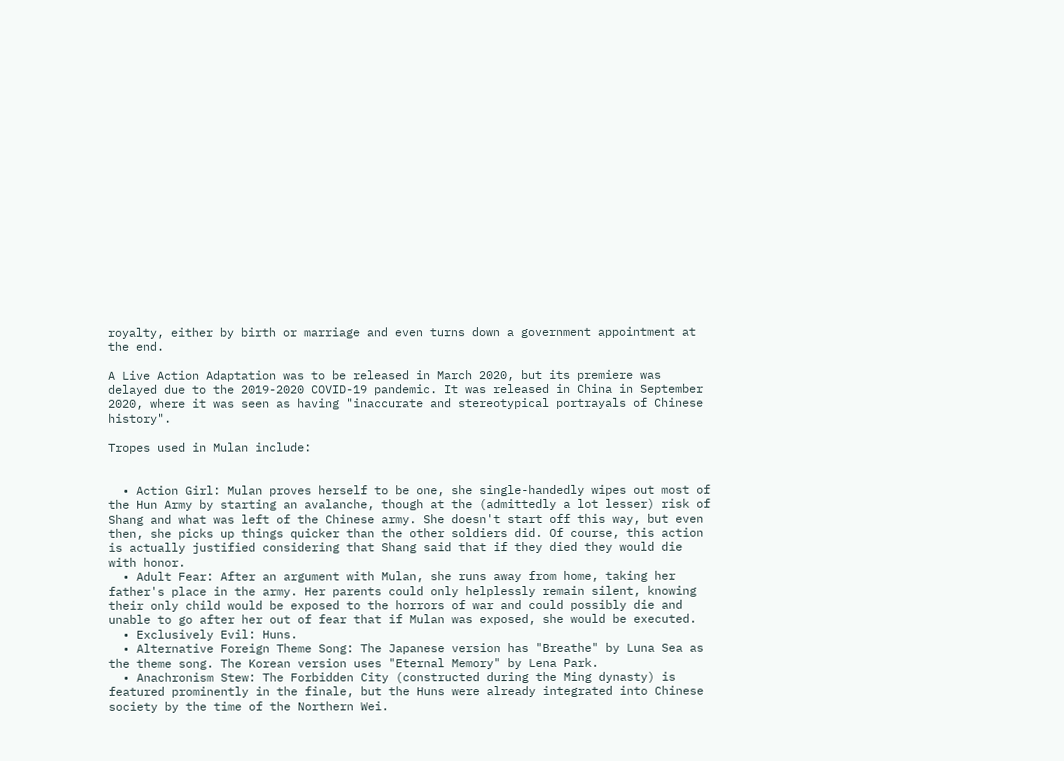royalty, either by birth or marriage and even turns down a government appointment at the end.

A Live Action Adaptation was to be released in March 2020, but its premiere was delayed due to the 2019-2020 COVID-19 pandemic. It was released in China in September 2020, where it was seen as having "inaccurate and stereotypical portrayals of Chinese history".

Tropes used in Mulan include:


  • Action Girl: Mulan proves herself to be one, she single-handedly wipes out most of the Hun Army by starting an avalanche, though at the (admittedly a lot lesser) risk of Shang and what was left of the Chinese army. She doesn't start off this way, but even then, she picks up things quicker than the other soldiers did. Of course, this action is actually justified considering that Shang said that if they died they would die with honor.
  • Adult Fear: After an argument with Mulan, she runs away from home, taking her father's place in the army. Her parents could only helplessly remain silent, knowing their only child would be exposed to the horrors of war and could possibly die and unable to go after her out of fear that if Mulan was exposed, she would be executed.
  • Exclusively Evil: Huns.
  • Alternative Foreign Theme Song: The Japanese version has "Breathe" by Luna Sea as the theme song. The Korean version uses "Eternal Memory" by Lena Park.
  • Anachronism Stew: The Forbidden City (constructed during the Ming dynasty) is featured prominently in the finale, but the Huns were already integrated into Chinese society by the time of the Northern Wei.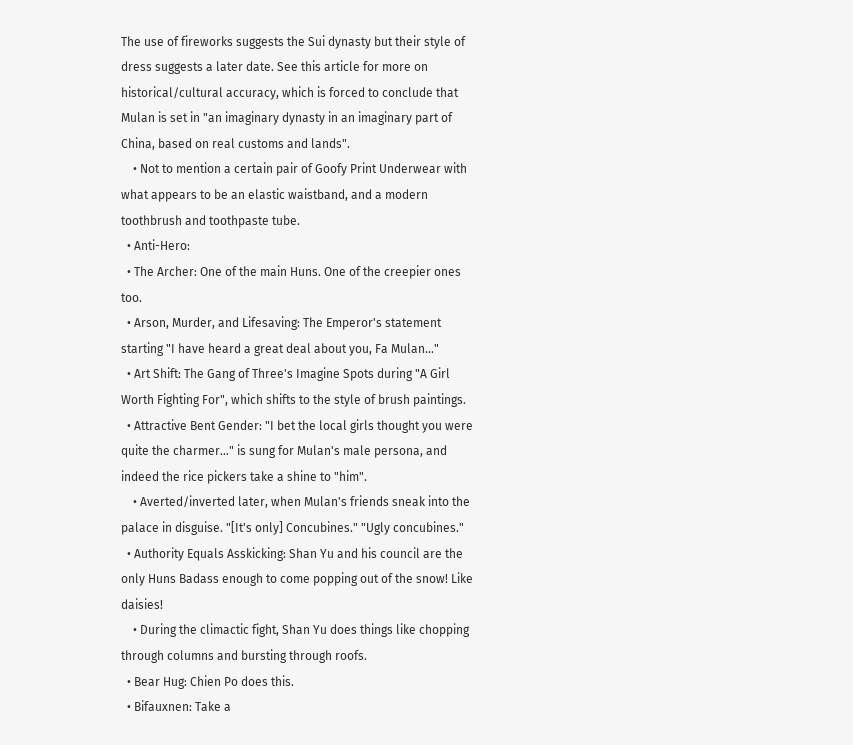The use of fireworks suggests the Sui dynasty but their style of dress suggests a later date. See this article for more on historical/cultural accuracy, which is forced to conclude that Mulan is set in "an imaginary dynasty in an imaginary part of China, based on real customs and lands".
    • Not to mention a certain pair of Goofy Print Underwear with what appears to be an elastic waistband, and a modern toothbrush and toothpaste tube.
  • Anti-Hero:
  • The Archer: One of the main Huns. One of the creepier ones too.
  • Arson, Murder, and Lifesaving: The Emperor's statement starting "I have heard a great deal about you, Fa Mulan..."
  • Art Shift: The Gang of Three's Imagine Spots during "A Girl Worth Fighting For", which shifts to the style of brush paintings.
  • Attractive Bent Gender: "I bet the local girls thought you were quite the charmer..." is sung for Mulan's male persona, and indeed the rice pickers take a shine to "him".
    • Averted/inverted later, when Mulan's friends sneak into the palace in disguise. "[It's only] Concubines." "Ugly concubines."
  • Authority Equals Asskicking: Shan Yu and his council are the only Huns Badass enough to come popping out of the snow! Like daisies!
    • During the climactic fight, Shan Yu does things like chopping through columns and bursting through roofs.
  • Bear Hug: Chien Po does this.
  • Bifauxnen: Take a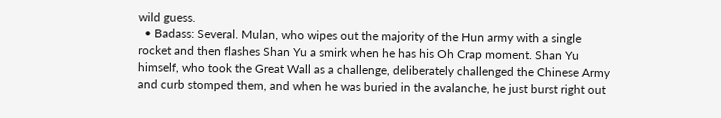wild guess.
  • Badass: Several. Mulan, who wipes out the majority of the Hun army with a single rocket and then flashes Shan Yu a smirk when he has his Oh Crap moment. Shan Yu himself, who took the Great Wall as a challenge, deliberately challenged the Chinese Army and curb stomped them, and when he was buried in the avalanche, he just burst right out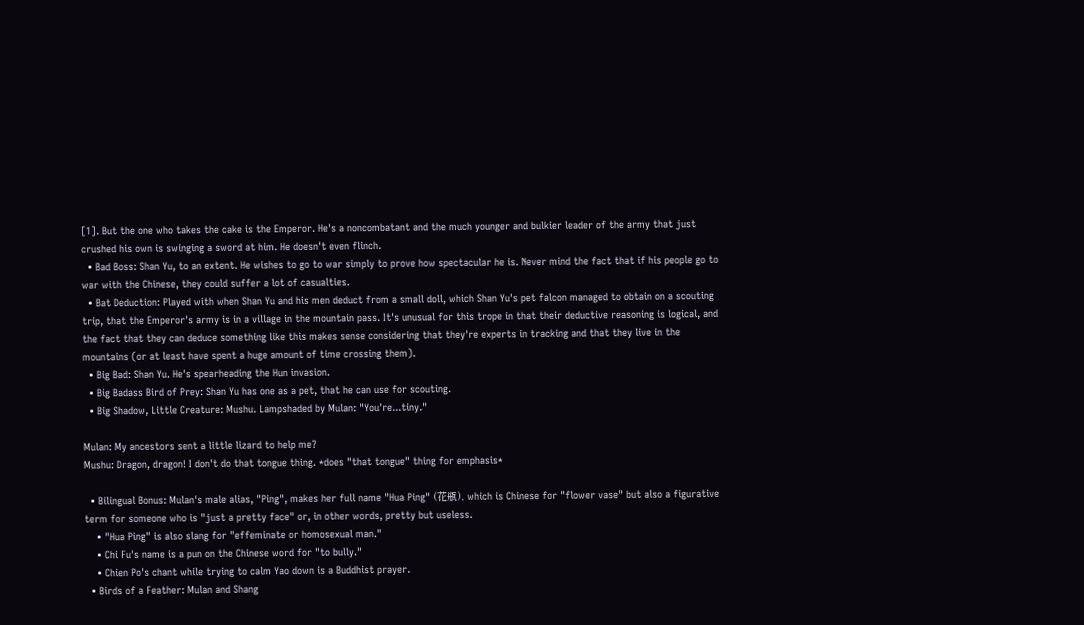[1]. But the one who takes the cake is the Emperor. He's a noncombatant and the much younger and bulkier leader of the army that just crushed his own is swinging a sword at him. He doesn't even flinch.
  • Bad Boss: Shan Yu, to an extent. He wishes to go to war simply to prove how spectacular he is. Never mind the fact that if his people go to war with the Chinese, they could suffer a lot of casualties.
  • Bat Deduction: Played with when Shan Yu and his men deduct from a small doll, which Shan Yu's pet falcon managed to obtain on a scouting trip, that the Emperor's army is in a village in the mountain pass. It's unusual for this trope in that their deductive reasoning is logical, and the fact that they can deduce something like this makes sense considering that they're experts in tracking and that they live in the mountains (or at least have spent a huge amount of time crossing them).
  • Big Bad: Shan Yu. He's spearheading the Hun invasion.
  • Big Badass Bird of Prey: Shan Yu has one as a pet, that he can use for scouting.
  • Big Shadow, Little Creature: Mushu. Lampshaded by Mulan: "You're...tiny."

Mulan: My ancestors sent a little lizard to help me?
Mushu: Dragon, dragon! I don't do that tongue thing. *does "that tongue" thing for emphasis*

  • Bilingual Bonus: Mulan's male alias, "Ping", makes her full name "Hua Ping" (花瓶), which is Chinese for "flower vase" but also a figurative term for someone who is "just a pretty face" or, in other words, pretty but useless.
    • "Hua Ping" is also slang for "effeminate or homosexual man."
    • Chi Fu's name is a pun on the Chinese word for "to bully."
    • Chien Po's chant while trying to calm Yao down is a Buddhist prayer.
  • Birds of a Feather: Mulan and Shang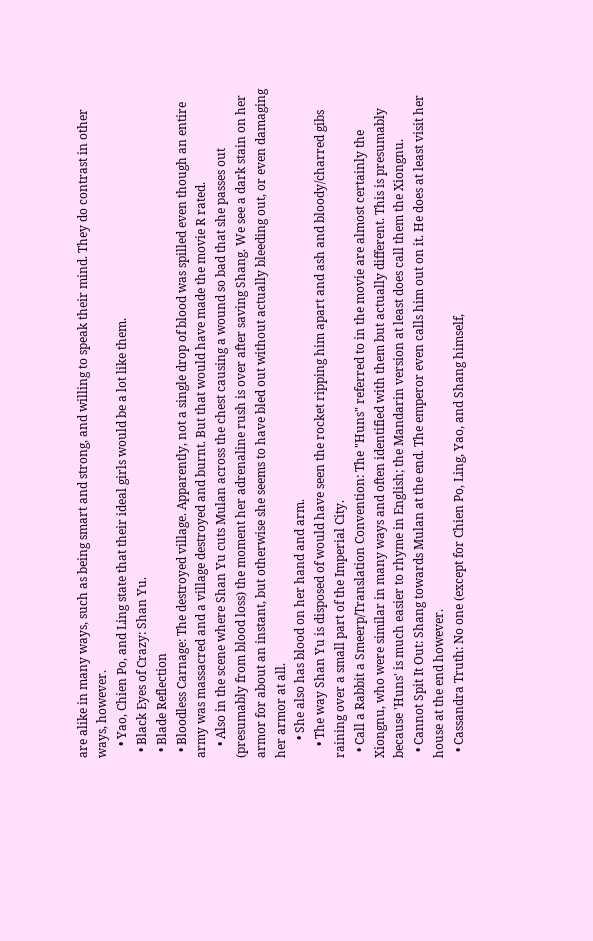are alike in many ways, such as being smart and strong, and willing to speak their mind. They do contrast in other ways, however.
    • Yao, Chien Po, and Ling state that their ideal girls would be a lot like them.
  • Black Eyes of Crazy: Shan Yu.
  • Blade Reflection
  • Bloodless Carnage: The destroyed village. Apparently, not a single drop of blood was spilled even though an entire army was massacred and a village destroyed and burnt. But that would have made the movie R rated.
    • Also in the scene where Shan Yu cuts Mulan across the chest causing a wound so bad that she passes out (presumably from blood loss) the moment her adrenaline rush is over after saving Shang. We see a dark stain on her armor for about an instant, but otherwise she seems to have bled out without actually bleeding out, or even damaging her armor at all.
      • She also has blood on her hand and arm.
    • The way Shan Yu is disposed of would have seen the rocket ripping him apart and ash and bloody/charred gibs raining over a small part of the Imperial City.
  • Call a Rabbit a Smeerp/Translation Convention: The "Huns" referred to in the movie are almost certainly the Xiongnu, who were similar in many ways and often identified with them but actually different. This is presumably because 'Huns' is much easier to rhyme in English; the Mandarin version at least does call them the Xiongnu.
  • Cannot Spit It Out: Shang towards Mulan at the end. The emperor even calls him out on it. He does at least visit her house at the end however.
  • Cassandra Truth: No one (except for Chien Po, Ling, Yao, and Shang himself,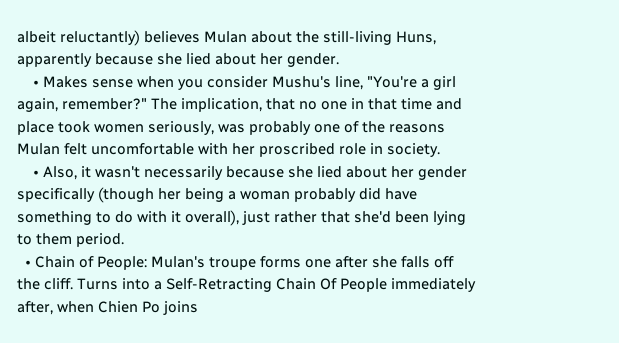albeit reluctantly) believes Mulan about the still-living Huns, apparently because she lied about her gender.
    • Makes sense when you consider Mushu's line, "You're a girl again, remember?" The implication, that no one in that time and place took women seriously, was probably one of the reasons Mulan felt uncomfortable with her proscribed role in society.
    • Also, it wasn't necessarily because she lied about her gender specifically (though her being a woman probably did have something to do with it overall), just rather that she'd been lying to them period.
  • Chain of People: Mulan's troupe forms one after she falls off the cliff. Turns into a Self-Retracting Chain Of People immediately after, when Chien Po joins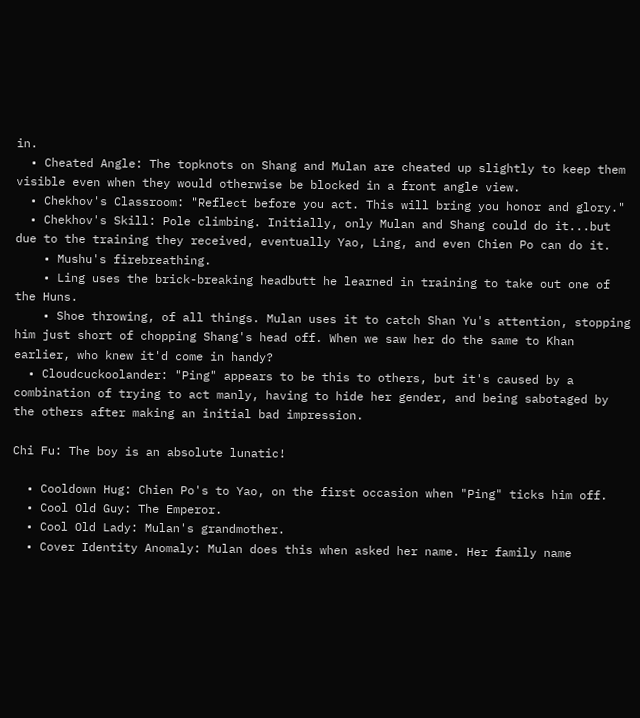in.
  • Cheated Angle: The topknots on Shang and Mulan are cheated up slightly to keep them visible even when they would otherwise be blocked in a front angle view.
  • Chekhov's Classroom: "Reflect before you act. This will bring you honor and glory."
  • Chekhov's Skill: Pole climbing. Initially, only Mulan and Shang could do it...but due to the training they received, eventually Yao, Ling, and even Chien Po can do it.
    • Mushu's firebreathing.
    • Ling uses the brick-breaking headbutt he learned in training to take out one of the Huns.
    • Shoe throwing, of all things. Mulan uses it to catch Shan Yu's attention, stopping him just short of chopping Shang's head off. When we saw her do the same to Khan earlier, who knew it'd come in handy?
  • Cloudcuckoolander: "Ping" appears to be this to others, but it's caused by a combination of trying to act manly, having to hide her gender, and being sabotaged by the others after making an initial bad impression.

Chi Fu: The boy is an absolute lunatic!

  • Cooldown Hug: Chien Po's to Yao, on the first occasion when "Ping" ticks him off.
  • Cool Old Guy: The Emperor.
  • Cool Old Lady: Mulan's grandmother.
  • Cover Identity Anomaly: Mulan does this when asked her name. Her family name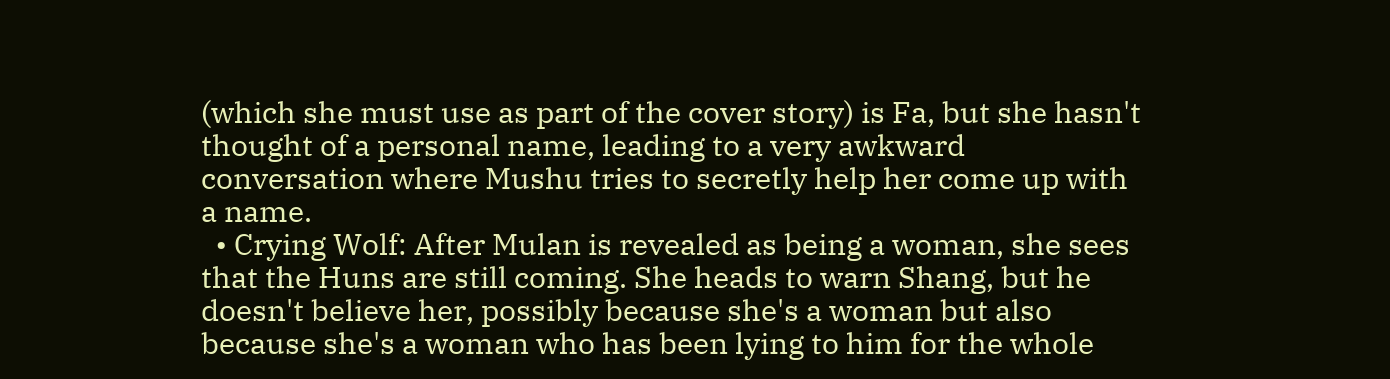(which she must use as part of the cover story) is Fa, but she hasn't thought of a personal name, leading to a very awkward conversation where Mushu tries to secretly help her come up with a name.
  • Crying Wolf: After Mulan is revealed as being a woman, she sees that the Huns are still coming. She heads to warn Shang, but he doesn't believe her, possibly because she's a woman but also because she's a woman who has been lying to him for the whole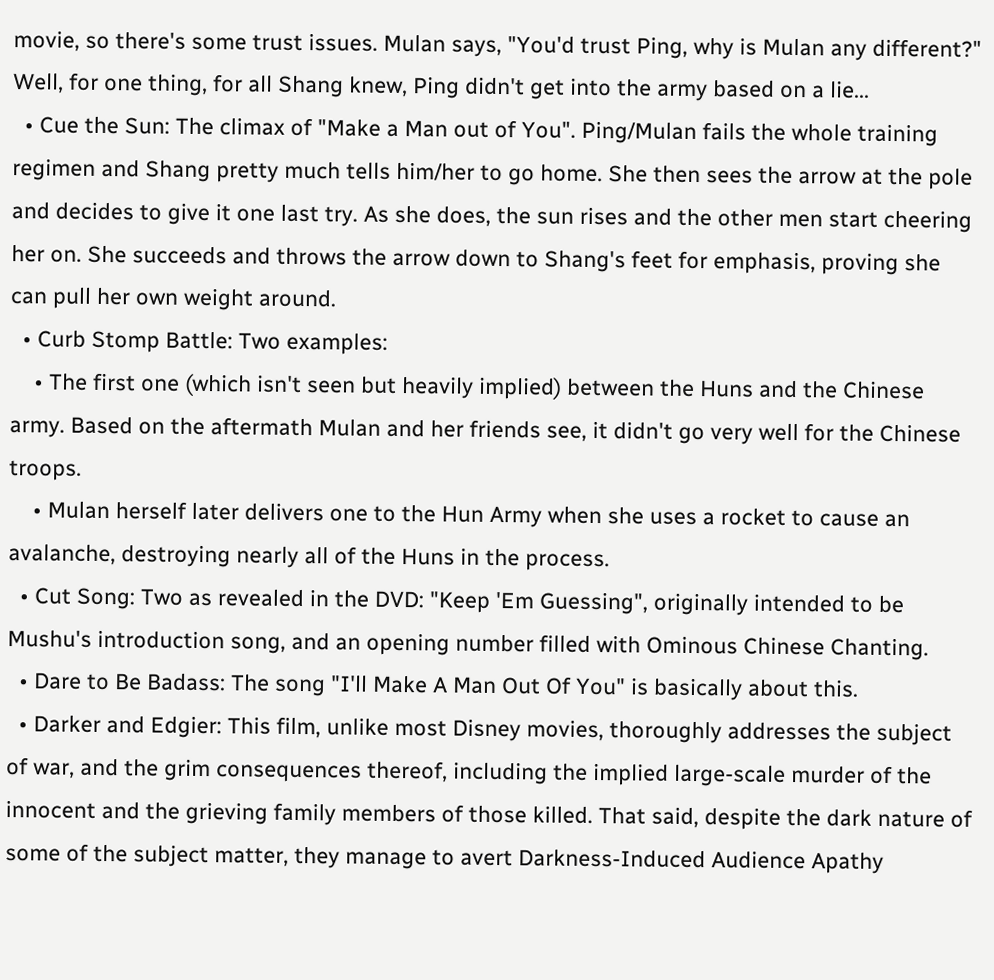movie, so there's some trust issues. Mulan says, "You'd trust Ping, why is Mulan any different?" Well, for one thing, for all Shang knew, Ping didn't get into the army based on a lie...
  • Cue the Sun: The climax of "Make a Man out of You". Ping/Mulan fails the whole training regimen and Shang pretty much tells him/her to go home. She then sees the arrow at the pole and decides to give it one last try. As she does, the sun rises and the other men start cheering her on. She succeeds and throws the arrow down to Shang's feet for emphasis, proving she can pull her own weight around.
  • Curb Stomp Battle: Two examples:
    • The first one (which isn't seen but heavily implied) between the Huns and the Chinese army. Based on the aftermath Mulan and her friends see, it didn't go very well for the Chinese troops.
    • Mulan herself later delivers one to the Hun Army when she uses a rocket to cause an avalanche, destroying nearly all of the Huns in the process.
  • Cut Song: Two as revealed in the DVD: "Keep 'Em Guessing", originally intended to be Mushu's introduction song, and an opening number filled with Ominous Chinese Chanting.
  • Dare to Be Badass: The song "I'll Make A Man Out Of You" is basically about this.
  • Darker and Edgier: This film, unlike most Disney movies, thoroughly addresses the subject of war, and the grim consequences thereof, including the implied large-scale murder of the innocent and the grieving family members of those killed. That said, despite the dark nature of some of the subject matter, they manage to avert Darkness-Induced Audience Apathy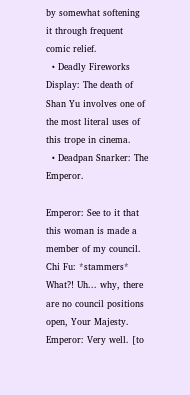by somewhat softening it through frequent comic relief.
  • Deadly Fireworks Display: The death of Shan Yu involves one of the most literal uses of this trope in cinema.
  • Deadpan Snarker: The Emperor.

Emperor: See to it that this woman is made a member of my council.
Chi Fu: *stammers* What?! Uh... why, there are no council positions open, Your Majesty.
Emperor: Very well. [to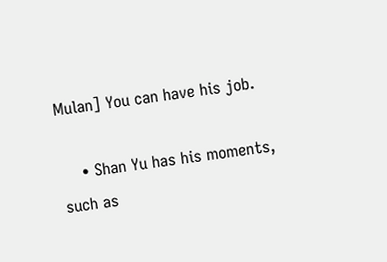Mulan] You can have his job.

    • Shan Yu has his moments, such as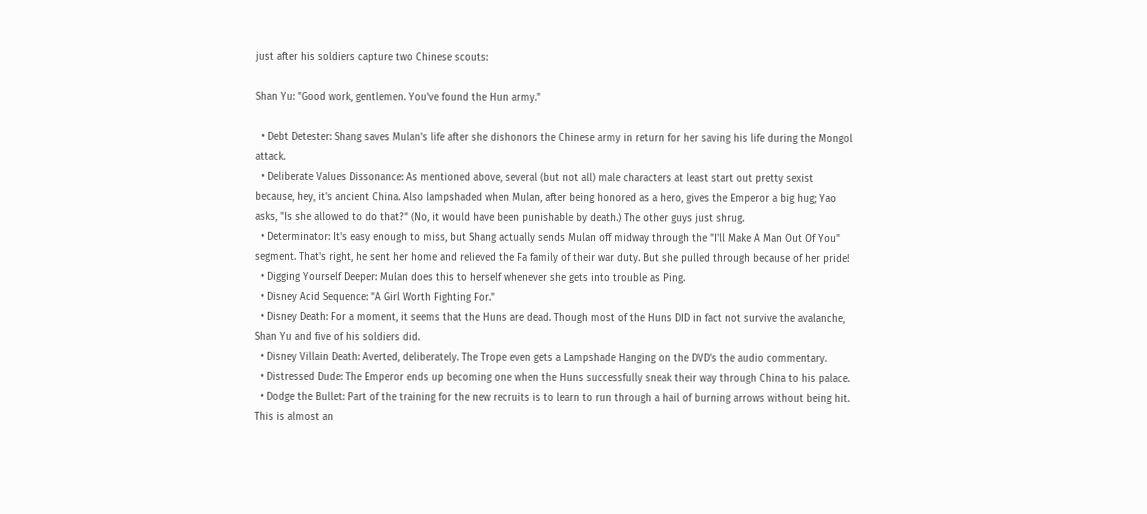just after his soldiers capture two Chinese scouts:

Shan Yu: "Good work, gentlemen. You've found the Hun army."

  • Debt Detester: Shang saves Mulan's life after she dishonors the Chinese army in return for her saving his life during the Mongol attack.
  • Deliberate Values Dissonance: As mentioned above, several (but not all) male characters at least start out pretty sexist because, hey, it's ancient China. Also lampshaded when Mulan, after being honored as a hero, gives the Emperor a big hug; Yao asks, "Is she allowed to do that?" (No, it would have been punishable by death.) The other guys just shrug.
  • Determinator: It's easy enough to miss, but Shang actually sends Mulan off midway through the "I'll Make A Man Out Of You" segment. That's right, he sent her home and relieved the Fa family of their war duty. But she pulled through because of her pride!
  • Digging Yourself Deeper: Mulan does this to herself whenever she gets into trouble as Ping.
  • Disney Acid Sequence: "A Girl Worth Fighting For."
  • Disney Death: For a moment, it seems that the Huns are dead. Though most of the Huns DID in fact not survive the avalanche, Shan Yu and five of his soldiers did.
  • Disney Villain Death: Averted, deliberately. The Trope even gets a Lampshade Hanging on the DVD's the audio commentary.
  • Distressed Dude: The Emperor ends up becoming one when the Huns successfully sneak their way through China to his palace.
  • Dodge the Bullet: Part of the training for the new recruits is to learn to run through a hail of burning arrows without being hit. This is almost an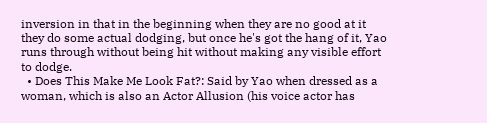inversion in that in the beginning when they are no good at it they do some actual dodging, but once he's got the hang of it, Yao runs through without being hit without making any visible effort to dodge.
  • Does This Make Me Look Fat?: Said by Yao when dressed as a woman, which is also an Actor Allusion (his voice actor has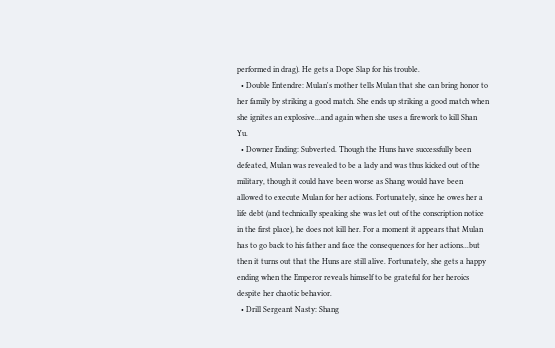performed in drag). He gets a Dope Slap for his trouble.
  • Double Entendre: Mulan's mother tells Mulan that she can bring honor to her family by striking a good match. She ends up striking a good match when she ignites an explosive...and again when she uses a firework to kill Shan Yu.
  • Downer Ending: Subverted. Though the Huns have successfully been defeated, Mulan was revealed to be a lady and was thus kicked out of the military, though it could have been worse as Shang would have been allowed to execute Mulan for her actions. Fortunately, since he owes her a life debt (and technically speaking she was let out of the conscription notice in the first place), he does not kill her. For a moment it appears that Mulan has to go back to his father and face the consequences for her actions...but then it turns out that the Huns are still alive. Fortunately, she gets a happy ending when the Emperor reveals himself to be grateful for her heroics despite her chaotic behavior.
  • Drill Sergeant Nasty: Shang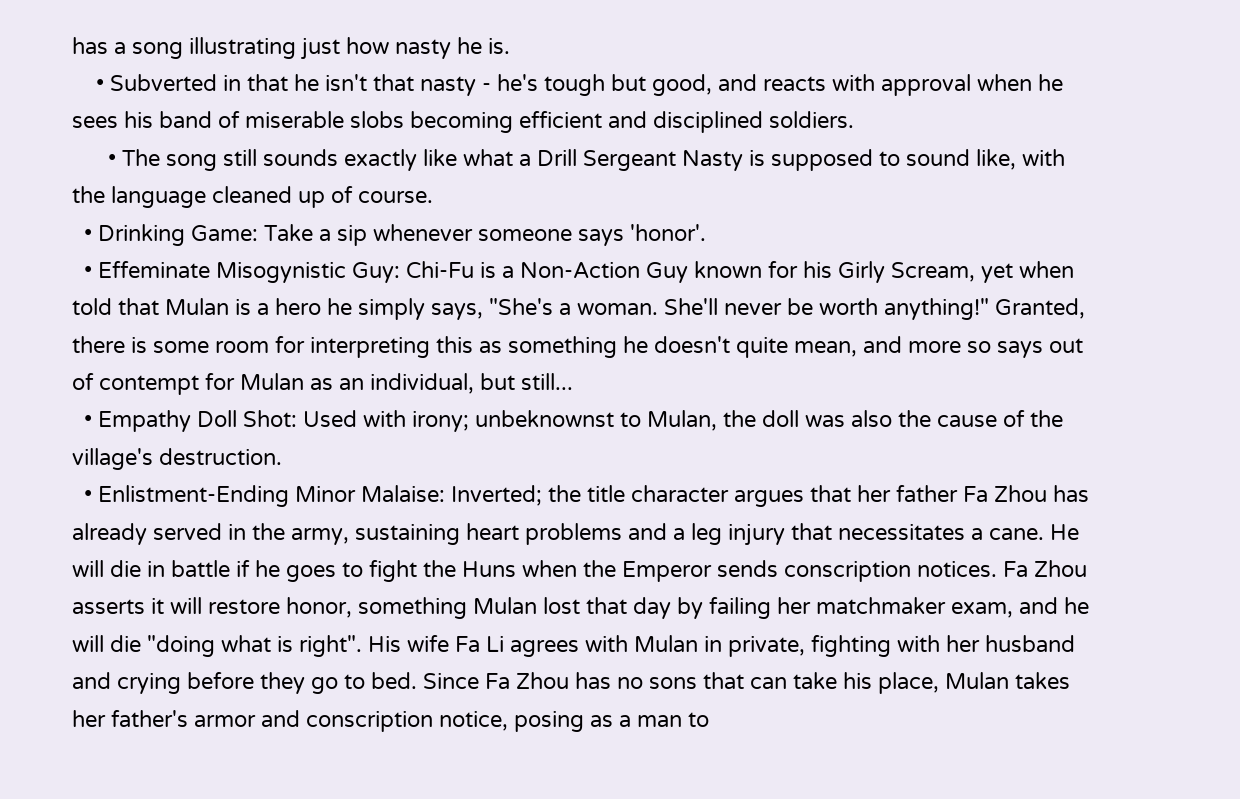has a song illustrating just how nasty he is.
    • Subverted in that he isn't that nasty - he's tough but good, and reacts with approval when he sees his band of miserable slobs becoming efficient and disciplined soldiers.
      • The song still sounds exactly like what a Drill Sergeant Nasty is supposed to sound like, with the language cleaned up of course.
  • Drinking Game: Take a sip whenever someone says 'honor'.
  • Effeminate Misogynistic Guy: Chi-Fu is a Non-Action Guy known for his Girly Scream, yet when told that Mulan is a hero he simply says, "She's a woman. She'll never be worth anything!" Granted, there is some room for interpreting this as something he doesn't quite mean, and more so says out of contempt for Mulan as an individual, but still...
  • Empathy Doll Shot: Used with irony; unbeknownst to Mulan, the doll was also the cause of the village's destruction.
  • Enlistment-Ending Minor Malaise: Inverted; the title character argues that her father Fa Zhou has already served in the army, sustaining heart problems and a leg injury that necessitates a cane. He will die in battle if he goes to fight the Huns when the Emperor sends conscription notices. Fa Zhou asserts it will restore honor, something Mulan lost that day by failing her matchmaker exam, and he will die "doing what is right". His wife Fa Li agrees with Mulan in private, fighting with her husband and crying before they go to bed. Since Fa Zhou has no sons that can take his place, Mulan takes her father's armor and conscription notice, posing as a man to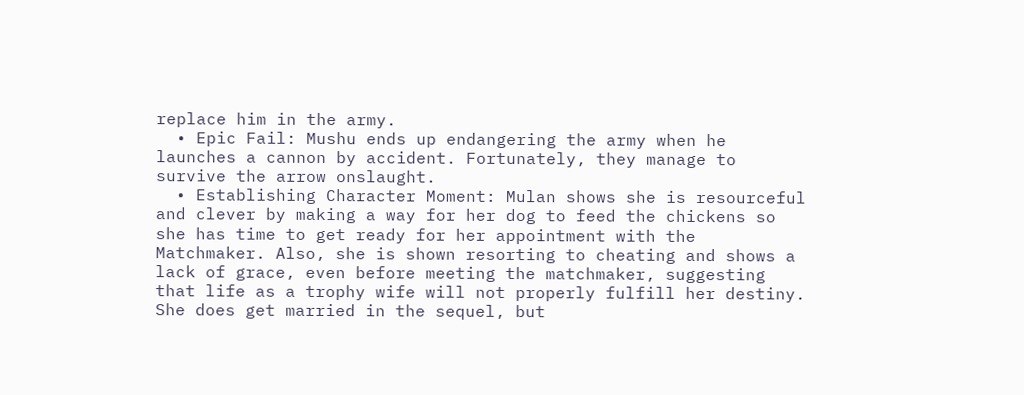replace him in the army.
  • Epic Fail: Mushu ends up endangering the army when he launches a cannon by accident. Fortunately, they manage to survive the arrow onslaught.
  • Establishing Character Moment: Mulan shows she is resourceful and clever by making a way for her dog to feed the chickens so she has time to get ready for her appointment with the Matchmaker. Also, she is shown resorting to cheating and shows a lack of grace, even before meeting the matchmaker, suggesting that life as a trophy wife will not properly fulfill her destiny. She does get married in the sequel, but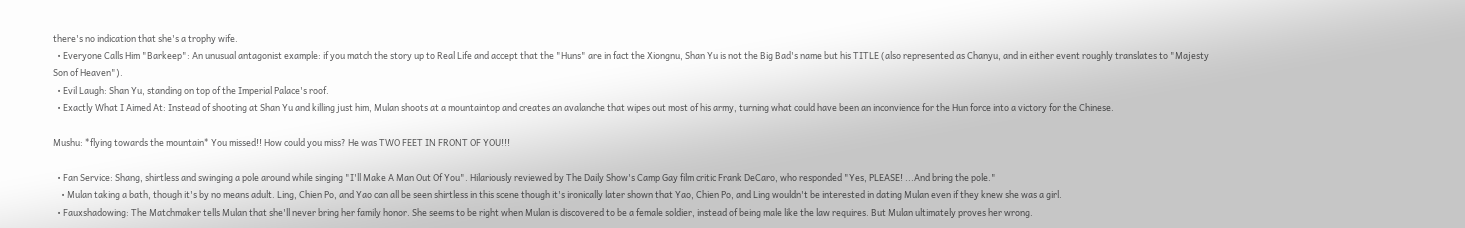there's no indication that she's a trophy wife.
  • Everyone Calls Him "Barkeep": An unusual antagonist example: if you match the story up to Real Life and accept that the "Huns" are in fact the Xiongnu, Shan Yu is not the Big Bad's name but his TITLE (also represented as Chanyu, and in either event roughly translates to "Majesty Son of Heaven").
  • Evil Laugh: Shan Yu, standing on top of the Imperial Palace's roof.
  • Exactly What I Aimed At: Instead of shooting at Shan Yu and killing just him, Mulan shoots at a mountaintop and creates an avalanche that wipes out most of his army, turning what could have been an inconvience for the Hun force into a victory for the Chinese.

Mushu: *flying towards the mountain* You missed!! How could you miss? He was TWO FEET IN FRONT OF YOU!!!

  • Fan Service: Shang, shirtless and swinging a pole around while singing "I'll Make A Man Out Of You". Hilariously reviewed by The Daily Show's Camp Gay film critic Frank DeCaro, who responded "Yes, PLEASE! ...And bring the pole."
    • Mulan taking a bath, though it's by no means adult. Ling, Chien Po, and Yao can all be seen shirtless in this scene though it's ironically later shown that Yao, Chien Po, and Ling wouldn't be interested in dating Mulan even if they knew she was a girl.
  • Fauxshadowing: The Matchmaker tells Mulan that she'll never bring her family honor. She seems to be right when Mulan is discovered to be a female soldier, instead of being male like the law requires. But Mulan ultimately proves her wrong.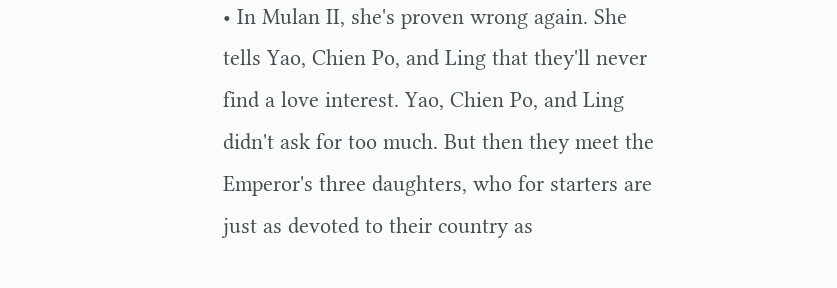• In Mulan II, she's proven wrong again. She tells Yao, Chien Po, and Ling that they'll never find a love interest. Yao, Chien Po, and Ling didn't ask for too much. But then they meet the Emperor's three daughters, who for starters are just as devoted to their country as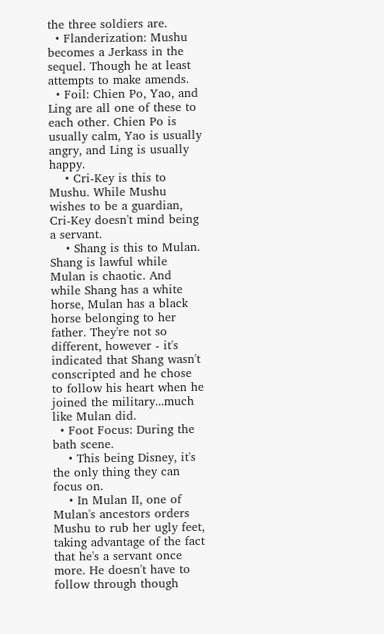the three soldiers are.
  • Flanderization: Mushu becomes a Jerkass in the sequel. Though he at least attempts to make amends.
  • Foil: Chien Po, Yao, and Ling are all one of these to each other. Chien Po is usually calm, Yao is usually angry, and Ling is usually happy.
    • Cri-Key is this to Mushu. While Mushu wishes to be a guardian, Cri-Key doesn't mind being a servant.
    • Shang is this to Mulan. Shang is lawful while Mulan is chaotic. And while Shang has a white horse, Mulan has a black horse belonging to her father. They're not so different, however - it's indicated that Shang wasn't conscripted and he chose to follow his heart when he joined the military...much like Mulan did.
  • Foot Focus: During the bath scene.
    • This being Disney, it's the only thing they can focus on.
    • In Mulan II, one of Mulan's ancestors orders Mushu to rub her ugly feet, taking advantage of the fact that he's a servant once more. He doesn't have to follow through though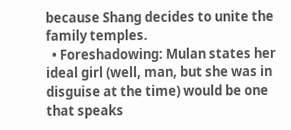because Shang decides to unite the family temples.
  • Foreshadowing: Mulan states her ideal girl (well, man, but she was in disguise at the time) would be one that speaks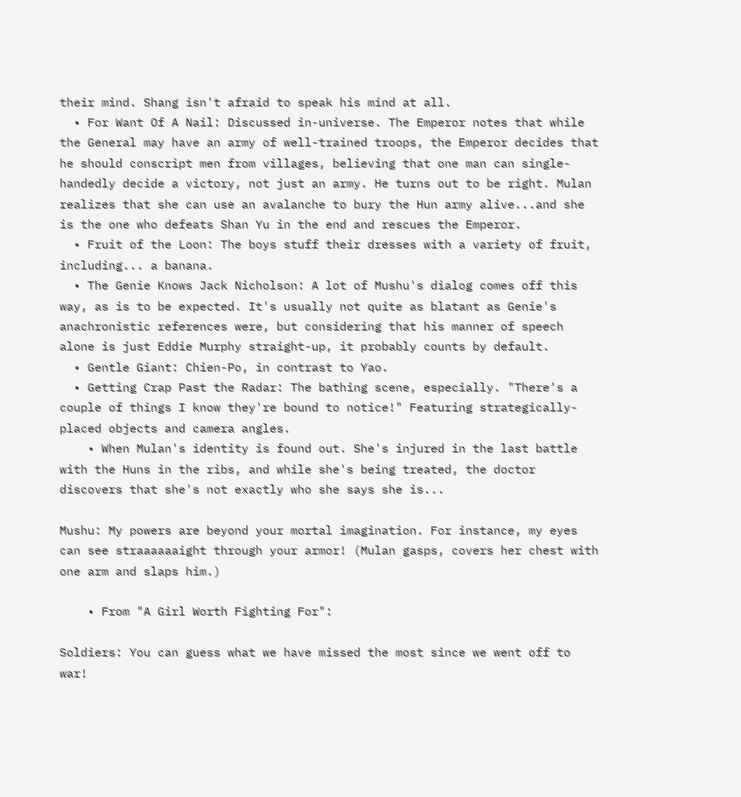their mind. Shang isn't afraid to speak his mind at all.
  • For Want Of A Nail: Discussed in-universe. The Emperor notes that while the General may have an army of well-trained troops, the Emperor decides that he should conscript men from villages, believing that one man can single-handedly decide a victory, not just an army. He turns out to be right. Mulan realizes that she can use an avalanche to bury the Hun army alive...and she is the one who defeats Shan Yu in the end and rescues the Emperor.
  • Fruit of the Loon: The boys stuff their dresses with a variety of fruit, including... a banana.
  • The Genie Knows Jack Nicholson: A lot of Mushu's dialog comes off this way, as is to be expected. It's usually not quite as blatant as Genie's anachronistic references were, but considering that his manner of speech alone is just Eddie Murphy straight-up, it probably counts by default.
  • Gentle Giant: Chien-Po, in contrast to Yao.
  • Getting Crap Past the Radar: The bathing scene, especially. "There's a couple of things I know they're bound to notice!" Featuring strategically-placed objects and camera angles.
    • When Mulan's identity is found out. She's injured in the last battle with the Huns in the ribs, and while she's being treated, the doctor discovers that she's not exactly who she says she is...

Mushu: My powers are beyond your mortal imagination. For instance, my eyes can see straaaaaaight through your armor! (Mulan gasps, covers her chest with one arm and slaps him.)

    • From "A Girl Worth Fighting For":

Soldiers: You can guess what we have missed the most since we went off to war!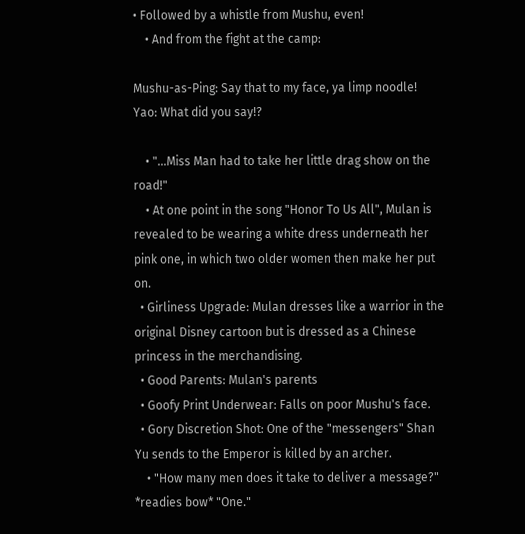• Followed by a whistle from Mushu, even!
    • And from the fight at the camp:

Mushu-as-Ping: Say that to my face, ya limp noodle!
Yao: What did you say!?

    • "...Miss Man had to take her little drag show on the road!"
    • At one point in the song "Honor To Us All", Mulan is revealed to be wearing a white dress underneath her pink one, in which two older women then make her put on.
  • Girliness Upgrade: Mulan dresses like a warrior in the original Disney cartoon but is dressed as a Chinese princess in the merchandising.
  • Good Parents: Mulan's parents
  • Goofy Print Underwear: Falls on poor Mushu's face.
  • Gory Discretion Shot: One of the "messengers" Shan Yu sends to the Emperor is killed by an archer.
    • "How many men does it take to deliver a message?" *readies bow* "One."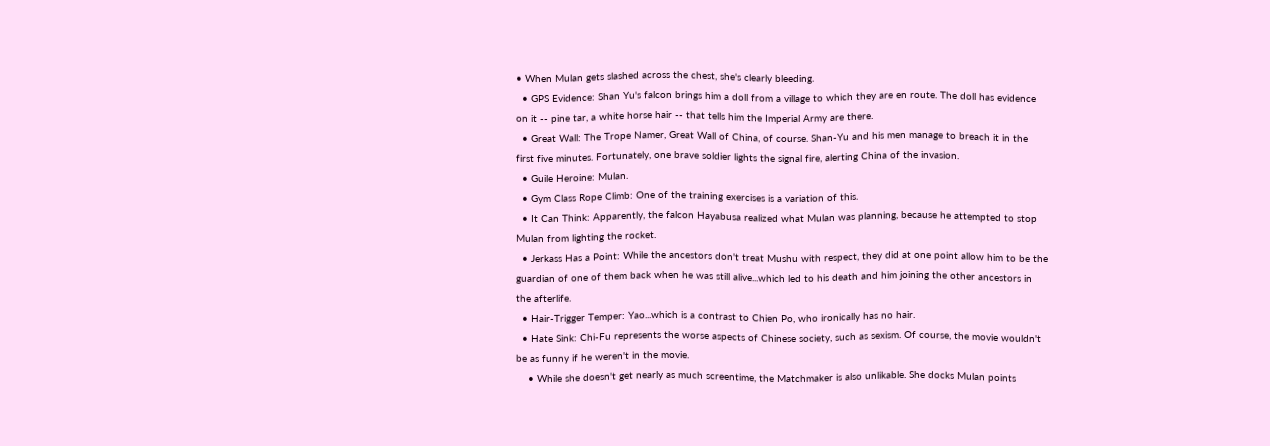• When Mulan gets slashed across the chest, she's clearly bleeding.
  • GPS Evidence: Shan Yu's falcon brings him a doll from a village to which they are en route. The doll has evidence on it -- pine tar, a white horse hair -- that tells him the Imperial Army are there.
  • Great Wall: The Trope Namer, Great Wall of China, of course. Shan-Yu and his men manage to breach it in the first five minutes. Fortunately, one brave soldier lights the signal fire, alerting China of the invasion.
  • Guile Heroine: Mulan.
  • Gym Class Rope Climb: One of the training exercises is a variation of this.
  • It Can Think: Apparently, the falcon Hayabusa realized what Mulan was planning, because he attempted to stop Mulan from lighting the rocket.
  • Jerkass Has a Point: While the ancestors don't treat Mushu with respect, they did at one point allow him to be the guardian of one of them back when he was still alive...which led to his death and him joining the other ancestors in the afterlife.
  • Hair-Trigger Temper: Yao...which is a contrast to Chien Po, who ironically has no hair.
  • Hate Sink: Chi-Fu represents the worse aspects of Chinese society, such as sexism. Of course, the movie wouldn't be as funny if he weren't in the movie.
    • While she doesn't get nearly as much screentime, the Matchmaker is also unlikable. She docks Mulan points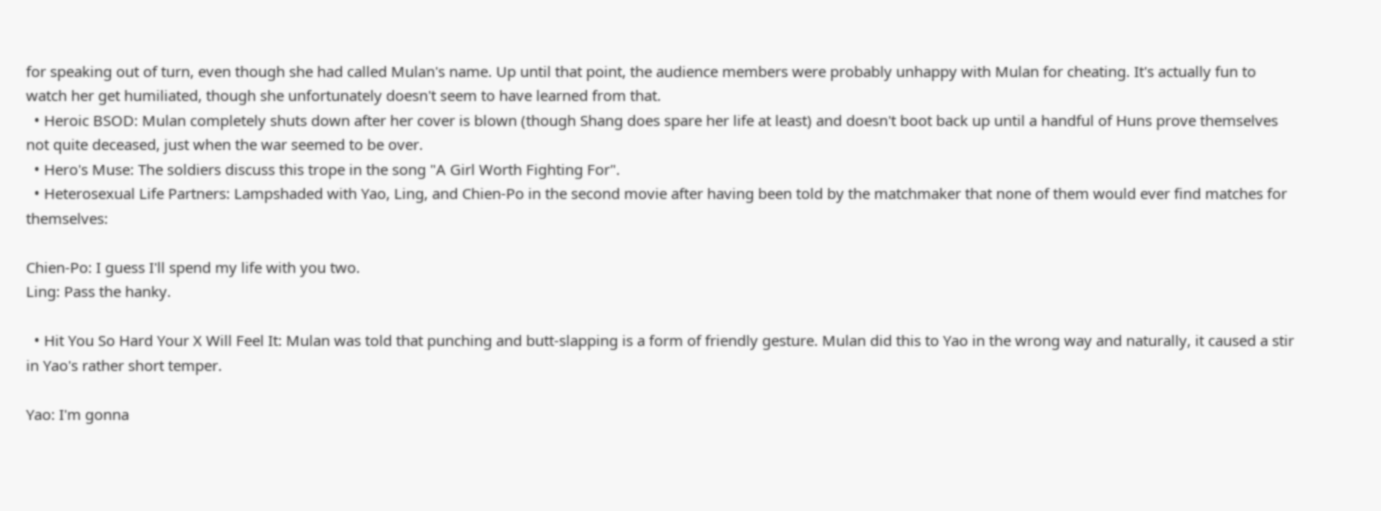for speaking out of turn, even though she had called Mulan's name. Up until that point, the audience members were probably unhappy with Mulan for cheating. It's actually fun to watch her get humiliated, though she unfortunately doesn't seem to have learned from that.
  • Heroic BSOD: Mulan completely shuts down after her cover is blown (though Shang does spare her life at least) and doesn't boot back up until a handful of Huns prove themselves not quite deceased, just when the war seemed to be over.
  • Hero's Muse: The soldiers discuss this trope in the song "A Girl Worth Fighting For".
  • Heterosexual Life Partners: Lampshaded with Yao, Ling, and Chien-Po in the second movie after having been told by the matchmaker that none of them would ever find matches for themselves:

Chien-Po: I guess I'll spend my life with you two.
Ling: Pass the hanky.

  • Hit You So Hard Your X Will Feel It: Mulan was told that punching and butt-slapping is a form of friendly gesture. Mulan did this to Yao in the wrong way and naturally, it caused a stir in Yao's rather short temper.

Yao: I'm gonna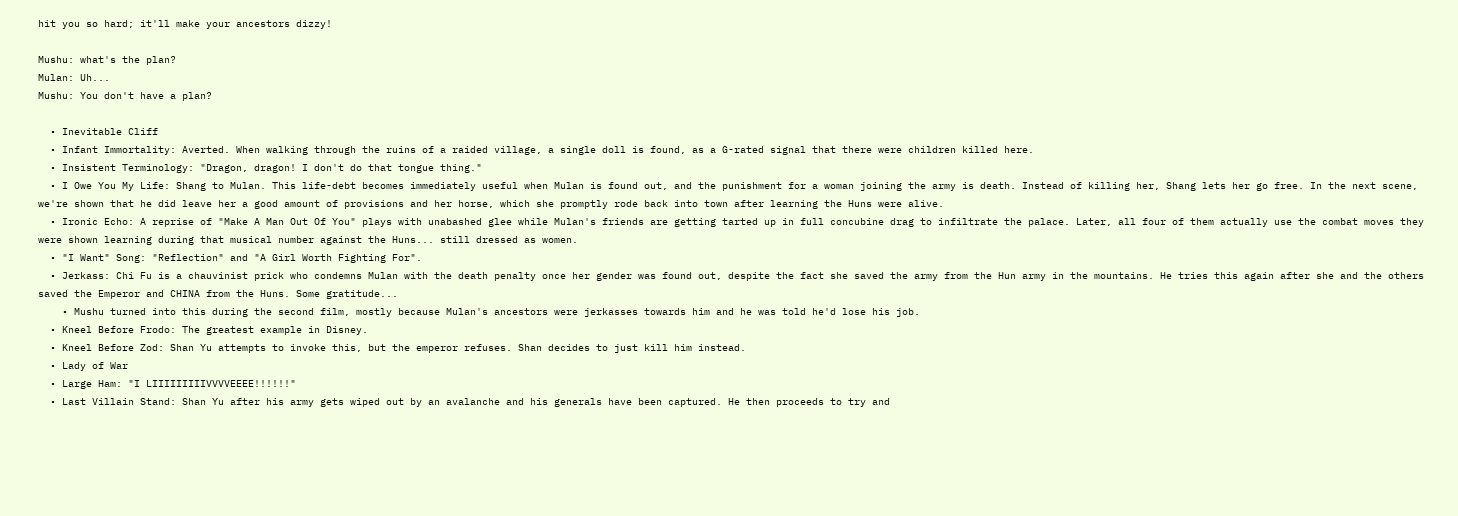hit you so hard; it'll make your ancestors dizzy!

Mushu: what's the plan?
Mulan: Uh...
Mushu: You don't have a plan?

  • Inevitable Cliff
  • Infant Immortality: Averted. When walking through the ruins of a raided village, a single doll is found, as a G-rated signal that there were children killed here.
  • Insistent Terminology: "Dragon, dragon! I don't do that tongue thing."
  • I Owe You My Life: Shang to Mulan. This life-debt becomes immediately useful when Mulan is found out, and the punishment for a woman joining the army is death. Instead of killing her, Shang lets her go free. In the next scene, we're shown that he did leave her a good amount of provisions and her horse, which she promptly rode back into town after learning the Huns were alive.
  • Ironic Echo: A reprise of "Make A Man Out Of You" plays with unabashed glee while Mulan's friends are getting tarted up in full concubine drag to infiltrate the palace. Later, all four of them actually use the combat moves they were shown learning during that musical number against the Huns... still dressed as women.
  • "I Want" Song: "Reflection" and "A Girl Worth Fighting For".
  • Jerkass: Chi Fu is a chauvinist prick who condemns Mulan with the death penalty once her gender was found out, despite the fact she saved the army from the Hun army in the mountains. He tries this again after she and the others saved the Emperor and CHINA from the Huns. Some gratitude...
    • Mushu turned into this during the second film, mostly because Mulan's ancestors were jerkasses towards him and he was told he'd lose his job.
  • Kneel Before Frodo: The greatest example in Disney.
  • Kneel Before Zod: Shan Yu attempts to invoke this, but the emperor refuses. Shan decides to just kill him instead.
  • Lady of War
  • Large Ham: "I LIIIIIIIIIVVVVEEEE!!!!!!"
  • Last Villain Stand: Shan Yu after his army gets wiped out by an avalanche and his generals have been captured. He then proceeds to try and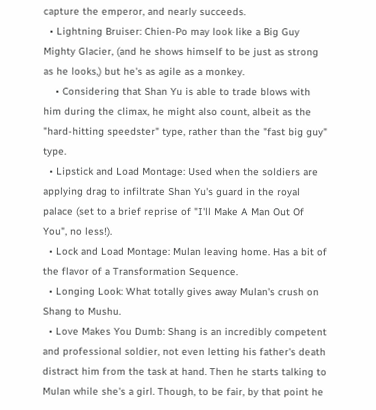capture the emperor, and nearly succeeds.
  • Lightning Bruiser: Chien-Po may look like a Big Guy Mighty Glacier, (and he shows himself to be just as strong as he looks,) but he's as agile as a monkey.
    • Considering that Shan Yu is able to trade blows with him during the climax, he might also count, albeit as the "hard-hitting speedster" type, rather than the "fast big guy" type.
  • Lipstick and Load Montage: Used when the soldiers are applying drag to infiltrate Shan Yu's guard in the royal palace (set to a brief reprise of "I'll Make A Man Out Of You", no less!).
  • Lock and Load Montage: Mulan leaving home. Has a bit of the flavor of a Transformation Sequence.
  • Longing Look: What totally gives away Mulan's crush on Shang to Mushu.
  • Love Makes You Dumb: Shang is an incredibly competent and professional soldier, not even letting his father's death distract him from the task at hand. Then he starts talking to Mulan while she's a girl. Though, to be fair, by that point he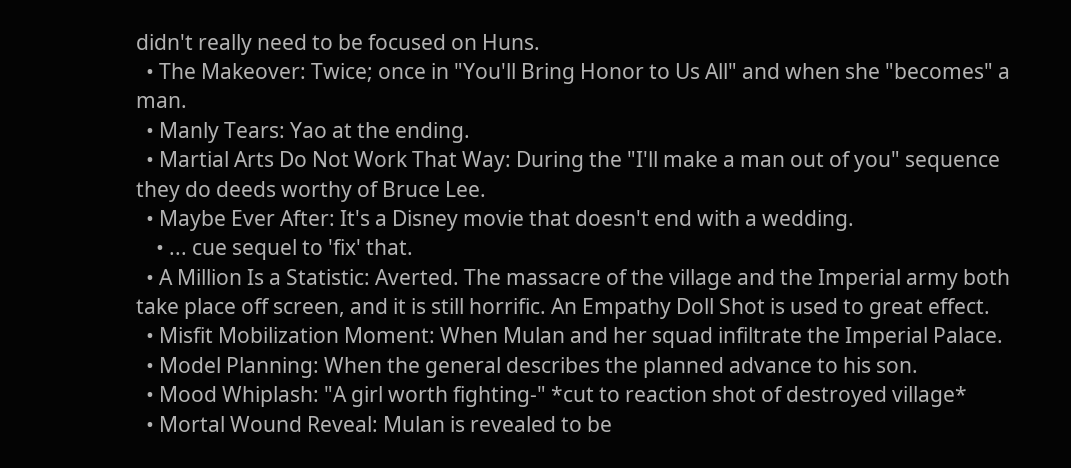didn't really need to be focused on Huns.
  • The Makeover: Twice; once in "You'll Bring Honor to Us All" and when she "becomes" a man.
  • Manly Tears: Yao at the ending.
  • Martial Arts Do Not Work That Way: During the "I'll make a man out of you" sequence they do deeds worthy of Bruce Lee.
  • Maybe Ever After: It's a Disney movie that doesn't end with a wedding.
    • ... cue sequel to 'fix' that.
  • A Million Is a Statistic: Averted. The massacre of the village and the Imperial army both take place off screen, and it is still horrific. An Empathy Doll Shot is used to great effect.
  • Misfit Mobilization Moment: When Mulan and her squad infiltrate the Imperial Palace.
  • Model Planning: When the general describes the planned advance to his son.
  • Mood Whiplash: "A girl worth fighting-" *cut to reaction shot of destroyed village*
  • Mortal Wound Reveal: Mulan is revealed to be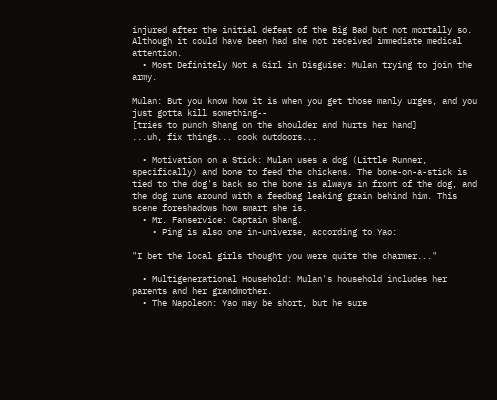injured after the initial defeat of the Big Bad but not mortally so. Although it could have been had she not received immediate medical attention.
  • Most Definitely Not a Girl in Disguise: Mulan trying to join the army.

Mulan: But you know how it is when you get those manly urges, and you just gotta kill something--
[tries to punch Shang on the shoulder and hurts her hand]
...uh, fix things... cook outdoors...

  • Motivation on a Stick: Mulan uses a dog (Little Runner, specifically) and bone to feed the chickens. The bone-on-a-stick is tied to the dog's back so the bone is always in front of the dog, and the dog runs around with a feedbag leaking grain behind him. This scene foreshadows how smart she is.
  • Mr. Fanservice: Captain Shang.
    • Ping is also one in-universe, according to Yao:

"I bet the local girls thought you were quite the charmer..."

  • Multigenerational Household: Mulan's household includes her parents and her grandmother.
  • The Napoleon: Yao may be short, but he sure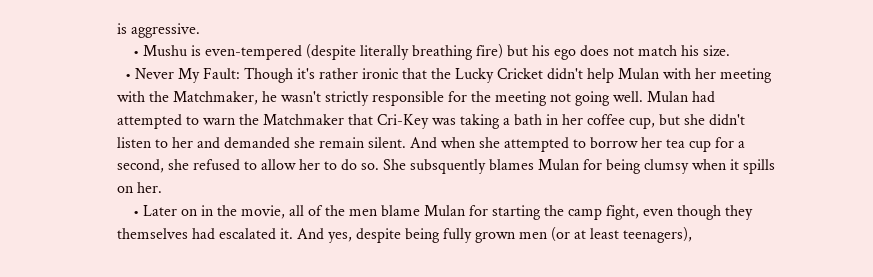is aggressive.
    • Mushu is even-tempered (despite literally breathing fire) but his ego does not match his size.
  • Never My Fault: Though it's rather ironic that the Lucky Cricket didn't help Mulan with her meeting with the Matchmaker, he wasn't strictly responsible for the meeting not going well. Mulan had attempted to warn the Matchmaker that Cri-Key was taking a bath in her coffee cup, but she didn't listen to her and demanded she remain silent. And when she attempted to borrow her tea cup for a second, she refused to allow her to do so. She subsquently blames Mulan for being clumsy when it spills on her.
    • Later on in the movie, all of the men blame Mulan for starting the camp fight, even though they themselves had escalated it. And yes, despite being fully grown men (or at least teenagers),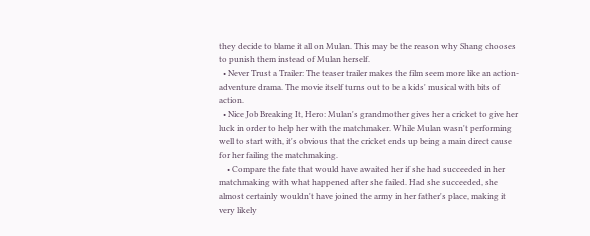they decide to blame it all on Mulan. This may be the reason why Shang chooses to punish them instead of Mulan herself.
  • Never Trust a Trailer: The teaser trailer makes the film seem more like an action-adventure drama. The movie itself turns out to be a kids' musical with bits of action.
  • Nice Job Breaking It, Hero: Mulan's grandmother gives her a cricket to give her luck in order to help her with the matchmaker. While Mulan wasn't performing well to start with, it's obvious that the cricket ends up being a main direct cause for her failing the matchmaking.
    • Compare the fate that would have awaited her if she had succeeded in her matchmaking with what happened after she failed. Had she succeeded, she almost certainly wouldn't have joined the army in her father's place, making it very likely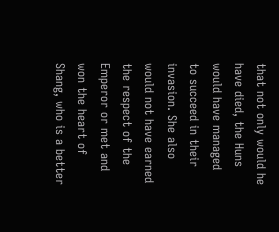that not only would he have died, the Huns would have managed to succeed in their invasion. She also would not have earned the respect of the Emperor or met and won the heart of Shang, who is a better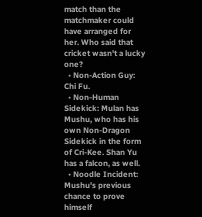match than the matchmaker could have arranged for her. Who said that cricket wasn't a lucky one?
  • Non-Action Guy: Chi Fu.
  • Non-Human Sidekick: Mulan has Mushu, who has his own Non-Dragon Sidekick in the form of Cri-Kee. Shan Yu has a falcon, as well.
  • Noodle Incident: Mushu's previous chance to prove himself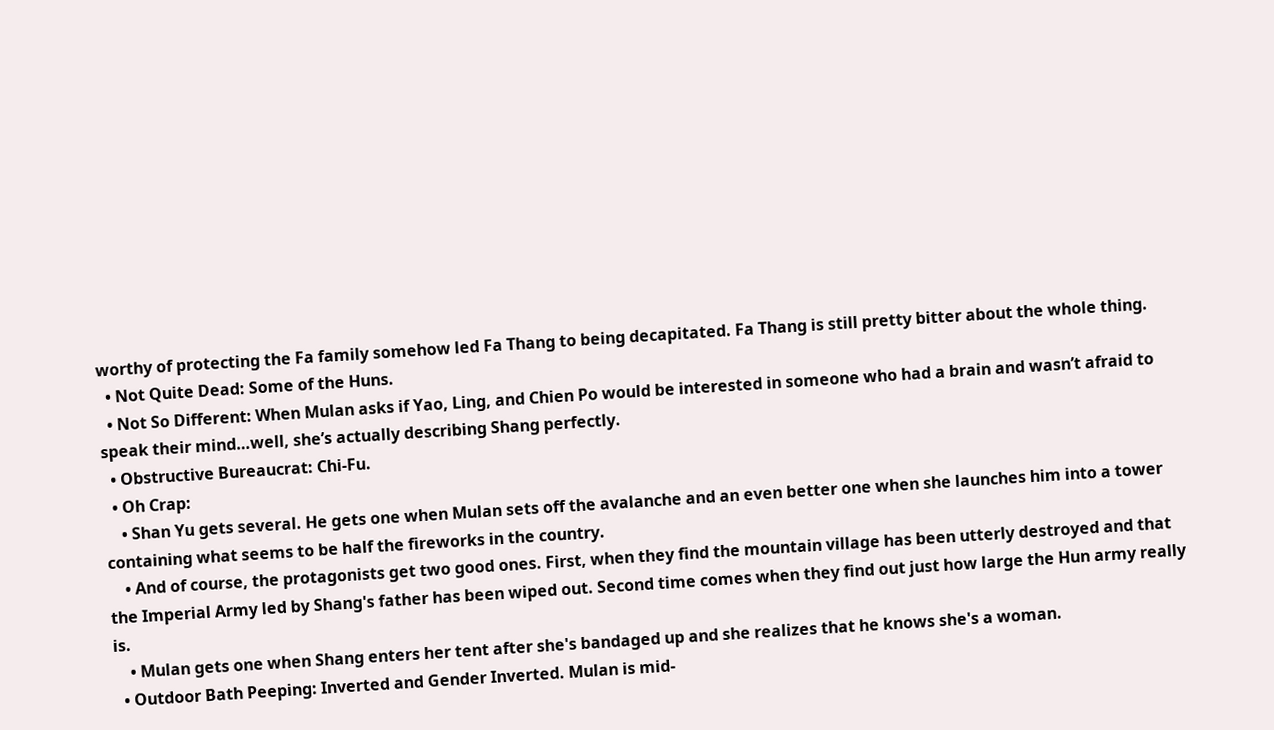worthy of protecting the Fa family somehow led Fa Thang to being decapitated. Fa Thang is still pretty bitter about the whole thing.
  • Not Quite Dead: Some of the Huns.
  • Not So Different: When Mulan asks if Yao, Ling, and Chien Po would be interested in someone who had a brain and wasn’t afraid to speak their mind…well, she’s actually describing Shang perfectly.
  • Obstructive Bureaucrat: Chi-Fu.
  • Oh Crap:
    • Shan Yu gets several. He gets one when Mulan sets off the avalanche and an even better one when she launches him into a tower containing what seems to be half the fireworks in the country.
    • And of course, the protagonists get two good ones. First, when they find the mountain village has been utterly destroyed and that the Imperial Army led by Shang's father has been wiped out. Second time comes when they find out just how large the Hun army really is.
    • Mulan gets one when Shang enters her tent after she's bandaged up and she realizes that he knows she's a woman.
  • Outdoor Bath Peeping: Inverted and Gender Inverted. Mulan is mid-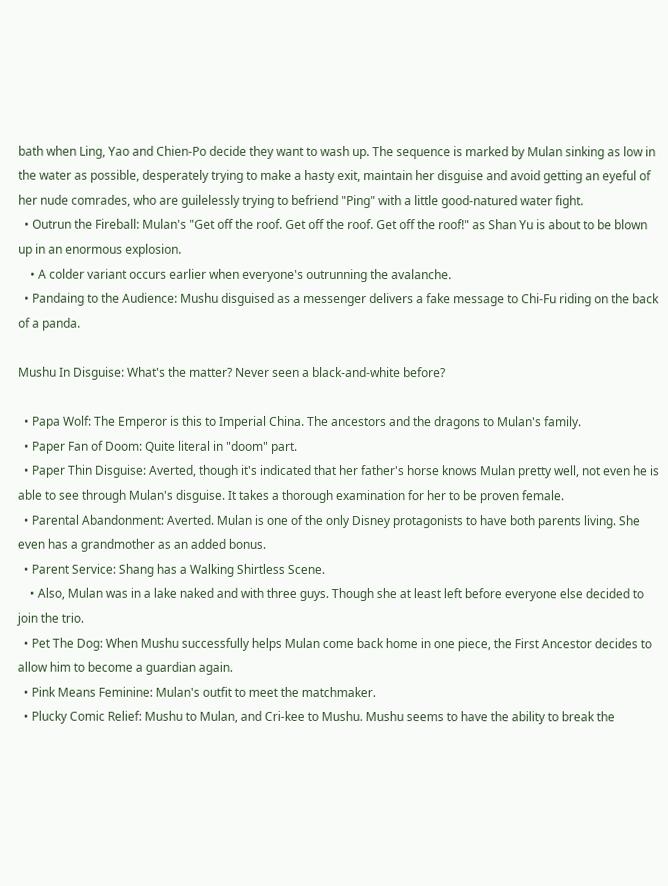bath when Ling, Yao and Chien-Po decide they want to wash up. The sequence is marked by Mulan sinking as low in the water as possible, desperately trying to make a hasty exit, maintain her disguise and avoid getting an eyeful of her nude comrades, who are guilelessly trying to befriend "Ping" with a little good-natured water fight.
  • Outrun the Fireball: Mulan's "Get off the roof. Get off the roof. Get off the roof!" as Shan Yu is about to be blown up in an enormous explosion.
    • A colder variant occurs earlier when everyone's outrunning the avalanche.
  • Pandaing to the Audience: Mushu disguised as a messenger delivers a fake message to Chi-Fu riding on the back of a panda.

Mushu In Disguise: What's the matter? Never seen a black-and-white before?

  • Papa Wolf: The Emperor is this to Imperial China. The ancestors and the dragons to Mulan's family.
  • Paper Fan of Doom: Quite literal in "doom" part.
  • Paper Thin Disguise: Averted, though it's indicated that her father's horse knows Mulan pretty well, not even he is able to see through Mulan's disguise. It takes a thorough examination for her to be proven female.
  • Parental Abandonment: Averted. Mulan is one of the only Disney protagonists to have both parents living. She even has a grandmother as an added bonus.
  • Parent Service: Shang has a Walking Shirtless Scene.
    • Also, Mulan was in a lake naked and with three guys. Though she at least left before everyone else decided to join the trio.
  • Pet The Dog: When Mushu successfully helps Mulan come back home in one piece, the First Ancestor decides to allow him to become a guardian again.
  • Pink Means Feminine: Mulan's outfit to meet the matchmaker.
  • Plucky Comic Relief: Mushu to Mulan, and Cri-kee to Mushu. Mushu seems to have the ability to break the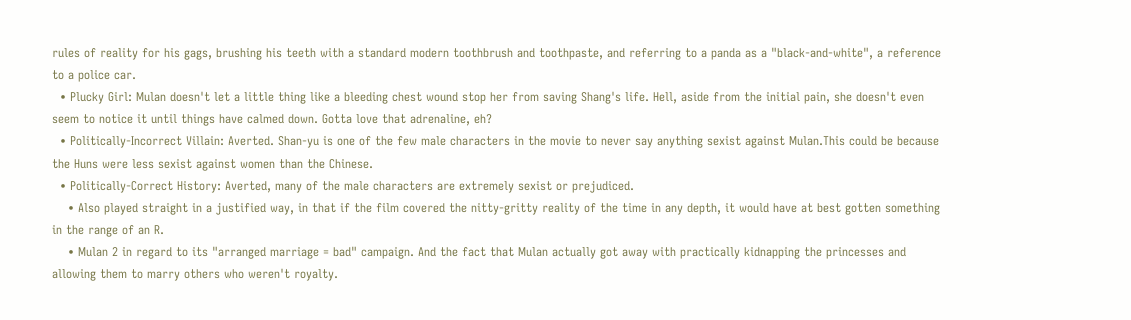rules of reality for his gags, brushing his teeth with a standard modern toothbrush and toothpaste, and referring to a panda as a "black-and-white", a reference to a police car.
  • Plucky Girl: Mulan doesn't let a little thing like a bleeding chest wound stop her from saving Shang's life. Hell, aside from the initial pain, she doesn't even seem to notice it until things have calmed down. Gotta love that adrenaline, eh?
  • Politically-Incorrect Villain: Averted. Shan-yu is one of the few male characters in the movie to never say anything sexist against Mulan.This could be because the Huns were less sexist against women than the Chinese.
  • Politically-Correct History: Averted, many of the male characters are extremely sexist or prejudiced.
    • Also played straight in a justified way, in that if the film covered the nitty-gritty reality of the time in any depth, it would have at best gotten something in the range of an R.
    • Mulan 2 in regard to its "arranged marriage = bad" campaign. And the fact that Mulan actually got away with practically kidnapping the princesses and allowing them to marry others who weren't royalty.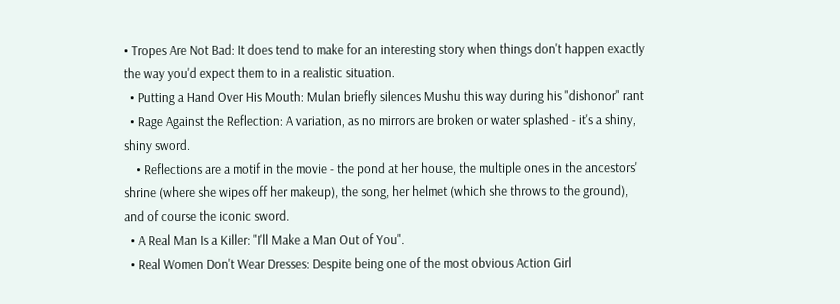• Tropes Are Not Bad: It does tend to make for an interesting story when things don't happen exactly the way you'd expect them to in a realistic situation.
  • Putting a Hand Over His Mouth: Mulan briefly silences Mushu this way during his "dishonor" rant
  • Rage Against the Reflection: A variation, as no mirrors are broken or water splashed - it's a shiny, shiny sword.
    • Reflections are a motif in the movie - the pond at her house, the multiple ones in the ancestors' shrine (where she wipes off her makeup), the song, her helmet (which she throws to the ground), and of course the iconic sword.
  • A Real Man Is a Killer: "I'll Make a Man Out of You".
  • Real Women Don't Wear Dresses: Despite being one of the most obvious Action Girl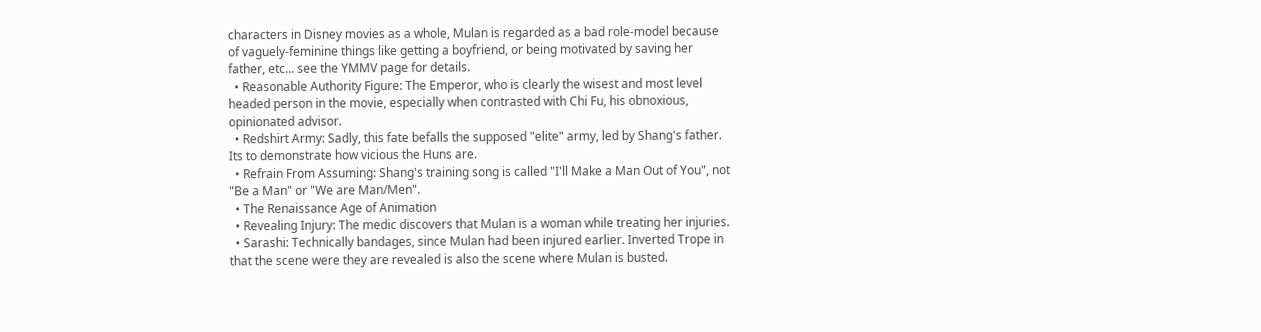characters in Disney movies as a whole, Mulan is regarded as a bad role-model because of vaguely-feminine things like getting a boyfriend, or being motivated by saving her father, etc... see the YMMV page for details.
  • Reasonable Authority Figure: The Emperor, who is clearly the wisest and most level headed person in the movie, especially when contrasted with Chi Fu, his obnoxious, opinionated advisor.
  • Redshirt Army: Sadly, this fate befalls the supposed "elite" army, led by Shang's father. Its to demonstrate how vicious the Huns are.
  • Refrain From Assuming: Shang's training song is called "I'll Make a Man Out of You", not "Be a Man" or "We are Man/Men".
  • The Renaissance Age of Animation
  • Revealing Injury: The medic discovers that Mulan is a woman while treating her injuries.
  • Sarashi: Technically bandages, since Mulan had been injured earlier. Inverted Trope in that the scene were they are revealed is also the scene where Mulan is busted.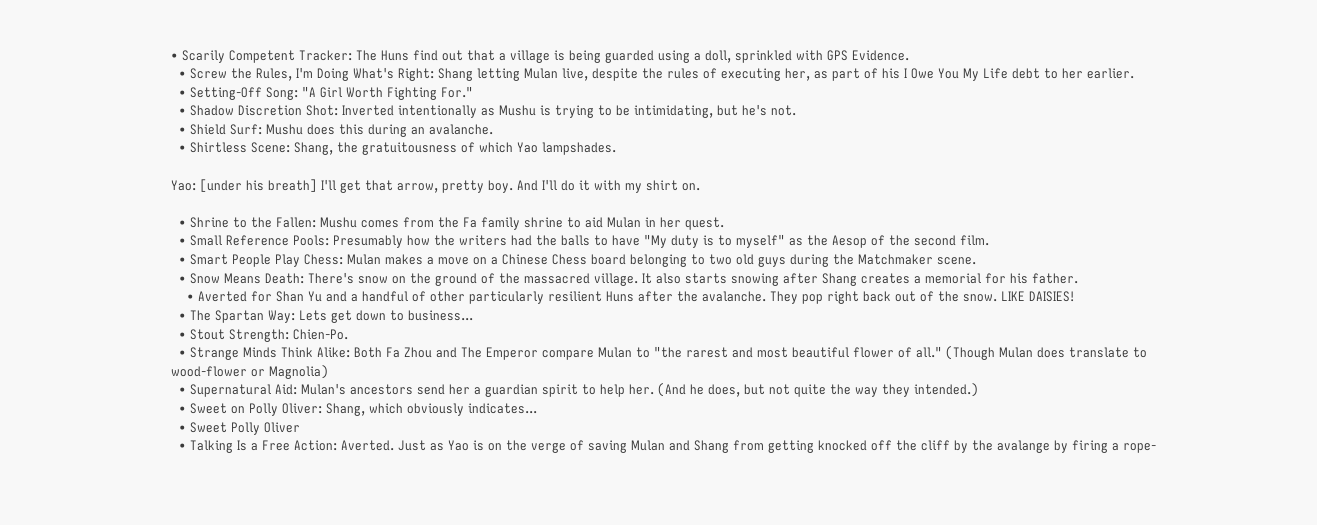• Scarily Competent Tracker: The Huns find out that a village is being guarded using a doll, sprinkled with GPS Evidence.
  • Screw the Rules, I'm Doing What's Right: Shang letting Mulan live, despite the rules of executing her, as part of his I Owe You My Life debt to her earlier.
  • Setting-Off Song: "A Girl Worth Fighting For."
  • Shadow Discretion Shot: Inverted intentionally as Mushu is trying to be intimidating, but he's not.
  • Shield Surf: Mushu does this during an avalanche.
  • Shirtless Scene: Shang, the gratuitousness of which Yao lampshades.

Yao: [under his breath] I'll get that arrow, pretty boy. And I'll do it with my shirt on.

  • Shrine to the Fallen: Mushu comes from the Fa family shrine to aid Mulan in her quest.
  • Small Reference Pools: Presumably how the writers had the balls to have "My duty is to myself" as the Aesop of the second film.
  • Smart People Play Chess: Mulan makes a move on a Chinese Chess board belonging to two old guys during the Matchmaker scene.
  • Snow Means Death: There's snow on the ground of the massacred village. It also starts snowing after Shang creates a memorial for his father.
    • Averted for Shan Yu and a handful of other particularly resilient Huns after the avalanche. They pop right back out of the snow. LIKE DAISIES!
  • The Spartan Way: Lets get down to business...
  • Stout Strength: Chien-Po.
  • Strange Minds Think Alike: Both Fa Zhou and The Emperor compare Mulan to "the rarest and most beautiful flower of all." (Though Mulan does translate to wood-flower or Magnolia)
  • Supernatural Aid: Mulan's ancestors send her a guardian spirit to help her. (And he does, but not quite the way they intended.)
  • Sweet on Polly Oliver: Shang, which obviously indicates...
  • Sweet Polly Oliver
  • Talking Is a Free Action: Averted. Just as Yao is on the verge of saving Mulan and Shang from getting knocked off the cliff by the avalange by firing a rope-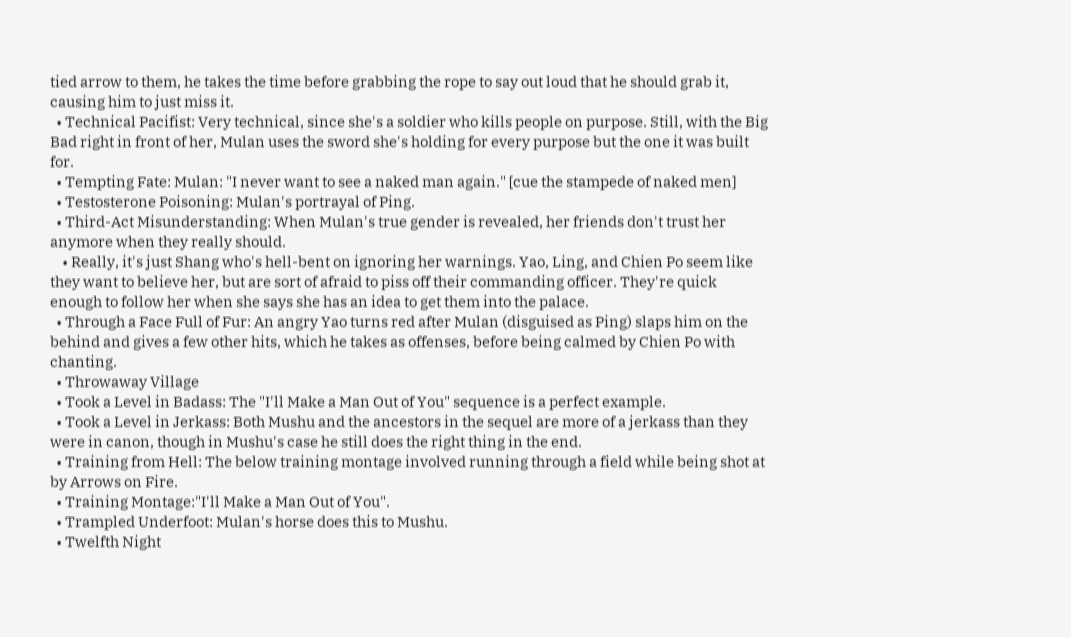tied arrow to them, he takes the time before grabbing the rope to say out loud that he should grab it, causing him to just miss it.
  • Technical Pacifist: Very technical, since she's a soldier who kills people on purpose. Still, with the Big Bad right in front of her, Mulan uses the sword she's holding for every purpose but the one it was built for.
  • Tempting Fate: Mulan: "I never want to see a naked man again." [cue the stampede of naked men]
  • Testosterone Poisoning: Mulan's portrayal of Ping.
  • Third-Act Misunderstanding: When Mulan's true gender is revealed, her friends don't trust her anymore when they really should.
    • Really, it's just Shang who's hell-bent on ignoring her warnings. Yao, Ling, and Chien Po seem like they want to believe her, but are sort of afraid to piss off their commanding officer. They're quick enough to follow her when she says she has an idea to get them into the palace.
  • Through a Face Full of Fur: An angry Yao turns red after Mulan (disguised as Ping) slaps him on the behind and gives a few other hits, which he takes as offenses, before being calmed by Chien Po with chanting.
  • Throwaway Village
  • Took a Level in Badass: The "I'll Make a Man Out of You" sequence is a perfect example.
  • Took a Level in Jerkass: Both Mushu and the ancestors in the sequel are more of a jerkass than they were in canon, though in Mushu's case he still does the right thing in the end.
  • Training from Hell: The below training montage involved running through a field while being shot at by Arrows on Fire.
  • Training Montage:"I'll Make a Man Out of You".
  • Trampled Underfoot: Mulan's horse does this to Mushu.
  • Twelfth Night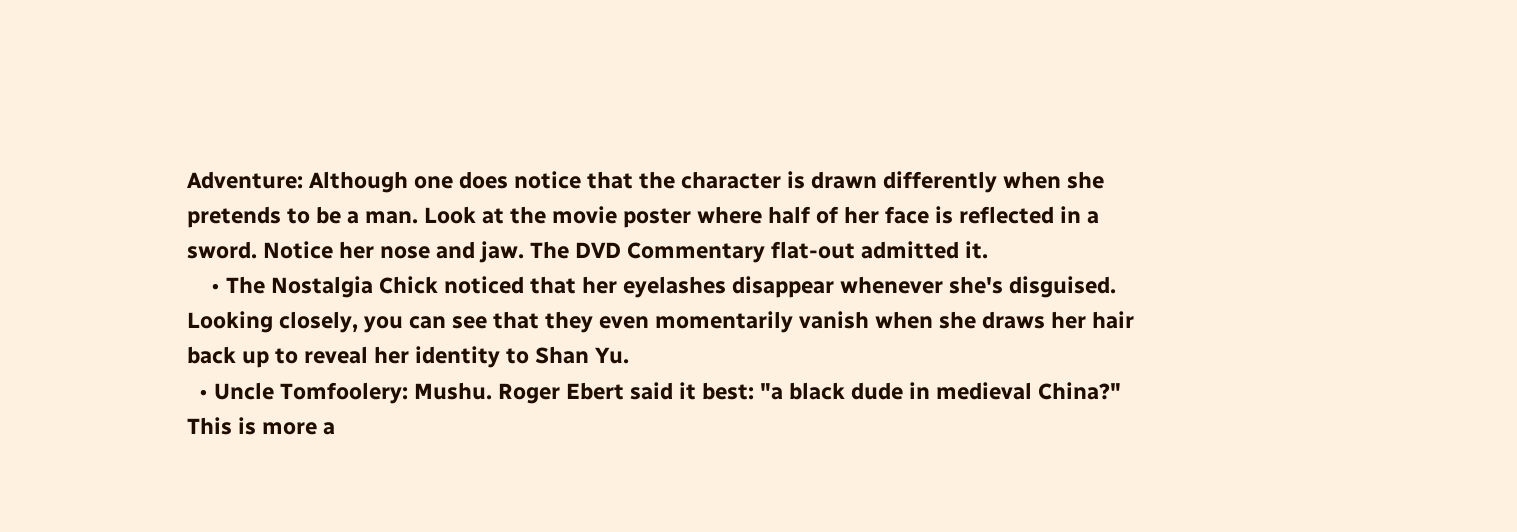Adventure: Although one does notice that the character is drawn differently when she pretends to be a man. Look at the movie poster where half of her face is reflected in a sword. Notice her nose and jaw. The DVD Commentary flat-out admitted it.
    • The Nostalgia Chick noticed that her eyelashes disappear whenever she's disguised. Looking closely, you can see that they even momentarily vanish when she draws her hair back up to reveal her identity to Shan Yu.
  • Uncle Tomfoolery: Mushu. Roger Ebert said it best: "a black dude in medieval China?" This is more a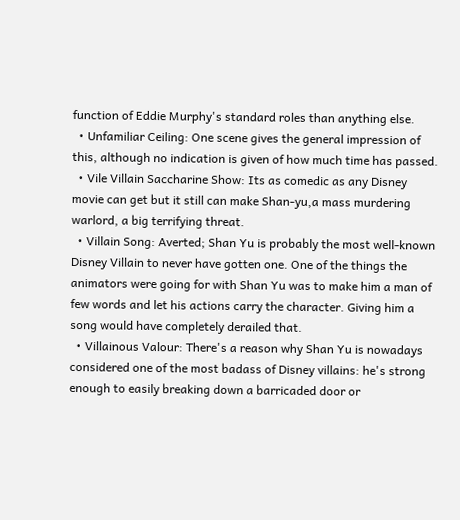function of Eddie Murphy's standard roles than anything else.
  • Unfamiliar Ceiling: One scene gives the general impression of this, although no indication is given of how much time has passed.
  • Vile Villain Saccharine Show: Its as comedic as any Disney movie can get but it still can make Shan-yu,a mass murdering warlord, a big terrifying threat.
  • Villain Song: Averted; Shan Yu is probably the most well-known Disney Villain to never have gotten one. One of the things the animators were going for with Shan Yu was to make him a man of few words and let his actions carry the character. Giving him a song would have completely derailed that.
  • Villainous Valour: There's a reason why Shan Yu is nowadays considered one of the most badass of Disney villains: he's strong enough to easily breaking down a barricaded door or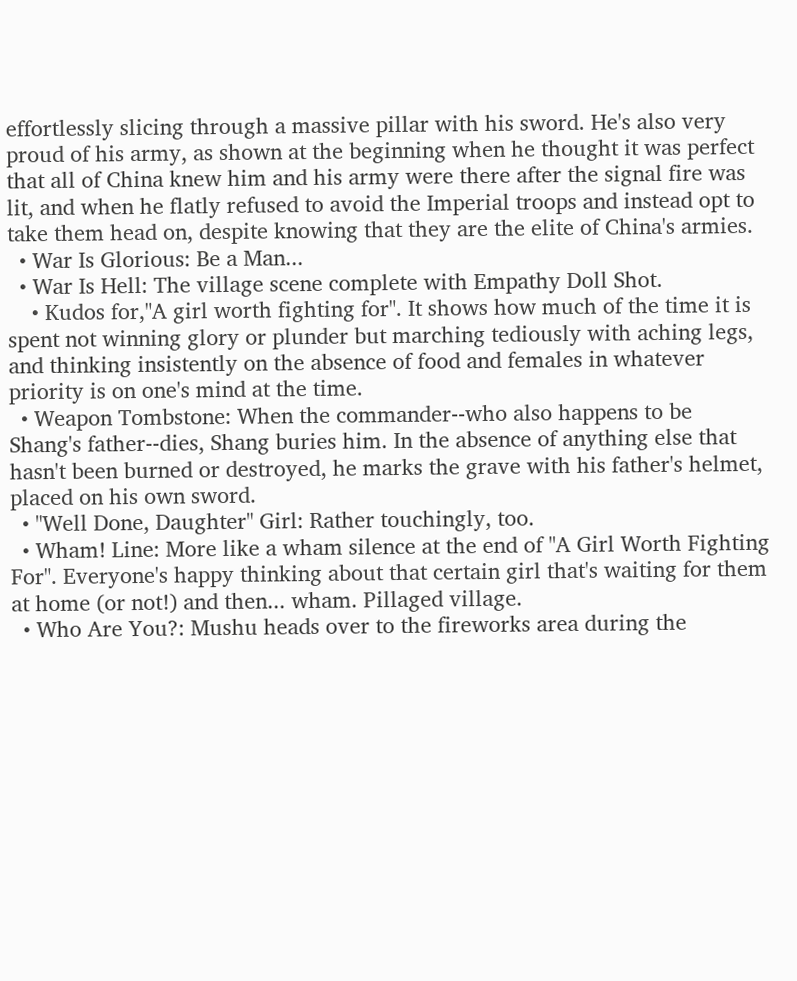effortlessly slicing through a massive pillar with his sword. He's also very proud of his army, as shown at the beginning when he thought it was perfect that all of China knew him and his army were there after the signal fire was lit, and when he flatly refused to avoid the Imperial troops and instead opt to take them head on, despite knowing that they are the elite of China's armies.
  • War Is Glorious: Be a Man...
  • War Is Hell: The village scene complete with Empathy Doll Shot.
    • Kudos for,"A girl worth fighting for". It shows how much of the time it is spent not winning glory or plunder but marching tediously with aching legs, and thinking insistently on the absence of food and females in whatever priority is on one's mind at the time.
  • Weapon Tombstone: When the commander--who also happens to be Shang's father--dies, Shang buries him. In the absence of anything else that hasn't been burned or destroyed, he marks the grave with his father's helmet, placed on his own sword.
  • "Well Done, Daughter" Girl: Rather touchingly, too.
  • Wham! Line: More like a wham silence at the end of "A Girl Worth Fighting For". Everyone's happy thinking about that certain girl that's waiting for them at home (or not!) and then... wham. Pillaged village.
  • Who Are You?: Mushu heads over to the fireworks area during the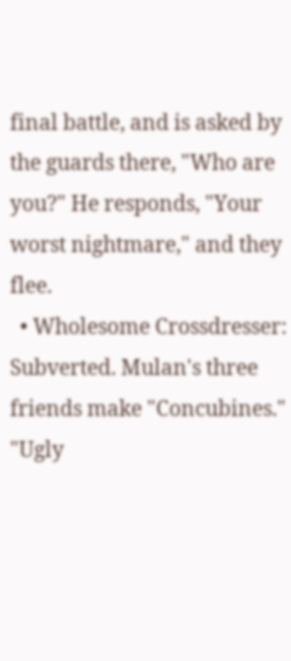final battle, and is asked by the guards there, "Who are you?" He responds, "Your worst nightmare," and they flee.
  • Wholesome Crossdresser: Subverted. Mulan's three friends make "Concubines." "Ugly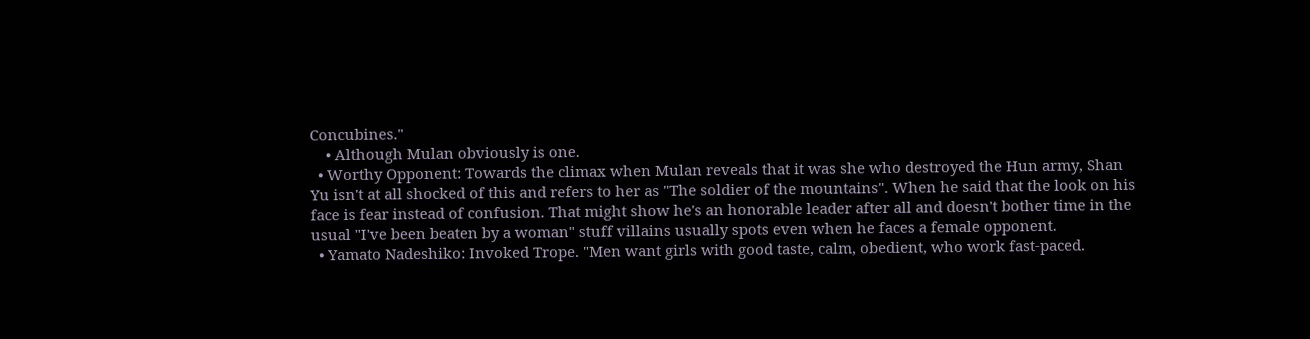Concubines."
    • Although Mulan obviously is one.
  • Worthy Opponent: Towards the climax when Mulan reveals that it was she who destroyed the Hun army, Shan Yu isn't at all shocked of this and refers to her as "The soldier of the mountains". When he said that the look on his face is fear instead of confusion. That might show he's an honorable leader after all and doesn't bother time in the usual "I've been beaten by a woman" stuff villains usually spots even when he faces a female opponent.
  • Yamato Nadeshiko: Invoked Trope. "Men want girls with good taste, calm, obedient, who work fast-paced.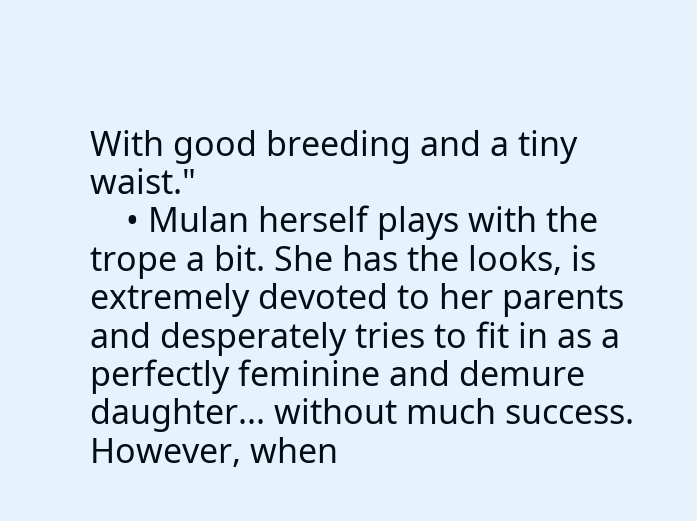With good breeding and a tiny waist."
    • Mulan herself plays with the trope a bit. She has the looks, is extremely devoted to her parents and desperately tries to fit in as a perfectly feminine and demure daughter... without much success. However, when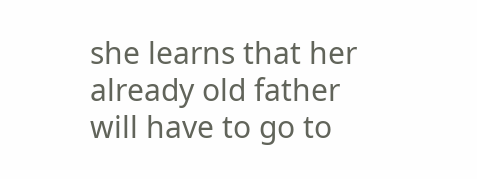she learns that her already old father will have to go to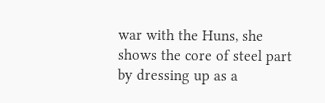war with the Huns, she shows the core of steel part by dressing up as a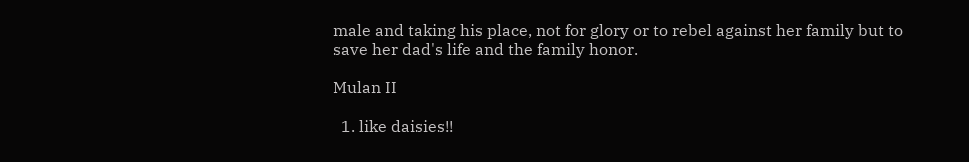male and taking his place, not for glory or to rebel against her family but to save her dad's life and the family honor.

Mulan II

  1. like daisies!!